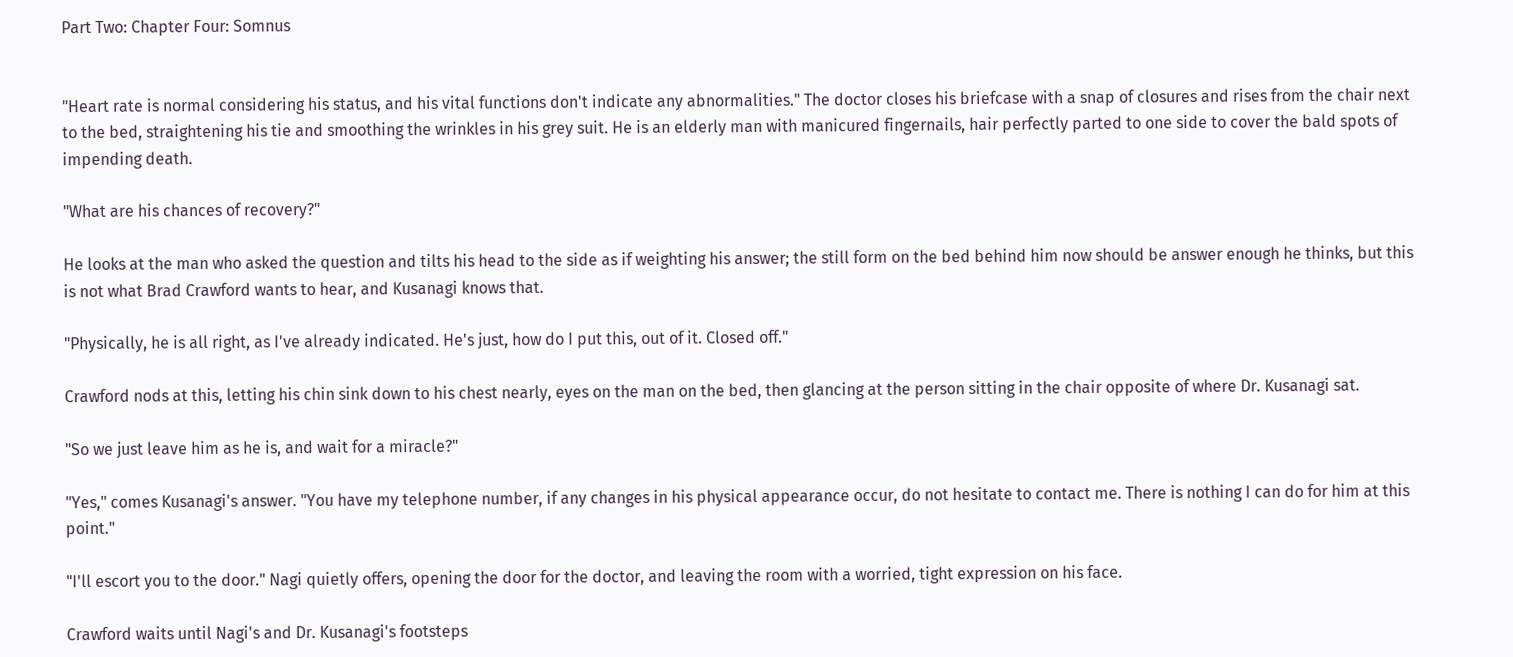Part Two: Chapter Four: Somnus


"Heart rate is normal considering his status, and his vital functions don't indicate any abnormalities." The doctor closes his briefcase with a snap of closures and rises from the chair next to the bed, straightening his tie and smoothing the wrinkles in his grey suit. He is an elderly man with manicured fingernails, hair perfectly parted to one side to cover the bald spots of impending death.

"What are his chances of recovery?"

He looks at the man who asked the question and tilts his head to the side as if weighting his answer; the still form on the bed behind him now should be answer enough he thinks, but this is not what Brad Crawford wants to hear, and Kusanagi knows that.

"Physically, he is all right, as I've already indicated. He's just, how do I put this, out of it. Closed off."

Crawford nods at this, letting his chin sink down to his chest nearly, eyes on the man on the bed, then glancing at the person sitting in the chair opposite of where Dr. Kusanagi sat.

"So we just leave him as he is, and wait for a miracle?"

"Yes," comes Kusanagi's answer. "You have my telephone number, if any changes in his physical appearance occur, do not hesitate to contact me. There is nothing I can do for him at this point."

"I'll escort you to the door." Nagi quietly offers, opening the door for the doctor, and leaving the room with a worried, tight expression on his face.

Crawford waits until Nagi's and Dr. Kusanagi's footsteps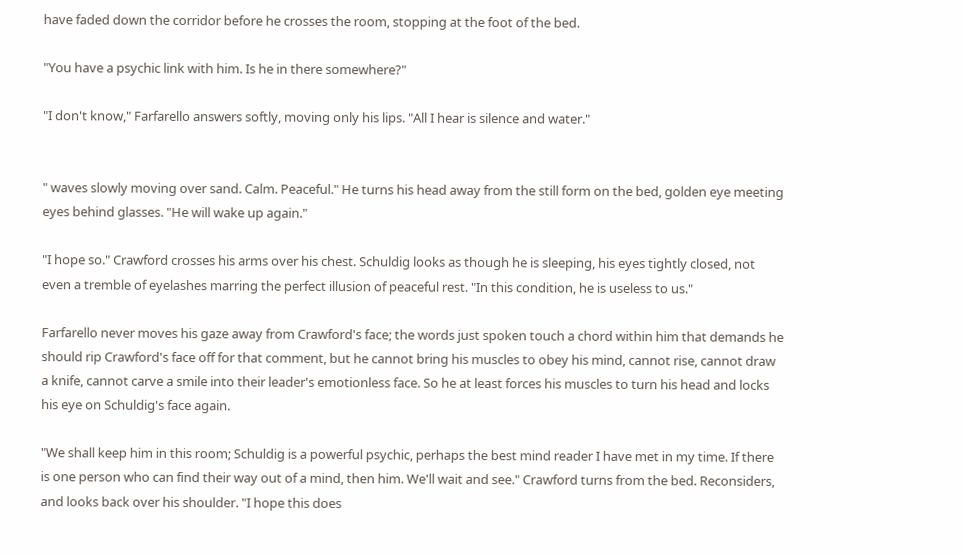have faded down the corridor before he crosses the room, stopping at the foot of the bed.

"You have a psychic link with him. Is he in there somewhere?"

"I don't know," Farfarello answers softly, moving only his lips. "All I hear is silence and water."


" waves slowly moving over sand. Calm. Peaceful." He turns his head away from the still form on the bed, golden eye meeting eyes behind glasses. "He will wake up again."

"I hope so." Crawford crosses his arms over his chest. Schuldig looks as though he is sleeping, his eyes tightly closed, not even a tremble of eyelashes marring the perfect illusion of peaceful rest. "In this condition, he is useless to us."

Farfarello never moves his gaze away from Crawford's face; the words just spoken touch a chord within him that demands he should rip Crawford's face off for that comment, but he cannot bring his muscles to obey his mind, cannot rise, cannot draw a knife, cannot carve a smile into their leader's emotionless face. So he at least forces his muscles to turn his head and locks his eye on Schuldig's face again.

"We shall keep him in this room; Schuldig is a powerful psychic, perhaps the best mind reader I have met in my time. If there is one person who can find their way out of a mind, then him. We'll wait and see." Crawford turns from the bed. Reconsiders, and looks back over his shoulder. "I hope this does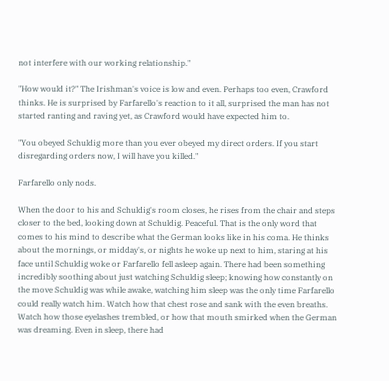not interfere with our working relationship."

"How would it?" The Irishman's voice is low and even. Perhaps too even, Crawford thinks. He is surprised by Farfarello's reaction to it all, surprised the man has not started ranting and raving yet, as Crawford would have expected him to.

"You obeyed Schuldig more than you ever obeyed my direct orders. If you start disregarding orders now, I will have you killed."

Farfarello only nods.

When the door to his and Schuldig's room closes, he rises from the chair and steps closer to the bed, looking down at Schuldig. Peaceful. That is the only word that comes to his mind to describe what the German looks like in his coma. He thinks about the mornings, or midday's, or nights he woke up next to him, staring at his face until Schuldig woke or Farfarello fell asleep again. There had been something incredibly soothing about just watching Schuldig sleep; knowing how constantly on the move Schuldig was while awake, watching him sleep was the only time Farfarello could really watch him. Watch how that chest rose and sank with the even breaths. Watch how those eyelashes trembled, or how that mouth smirked when the German was dreaming. Even in sleep, there had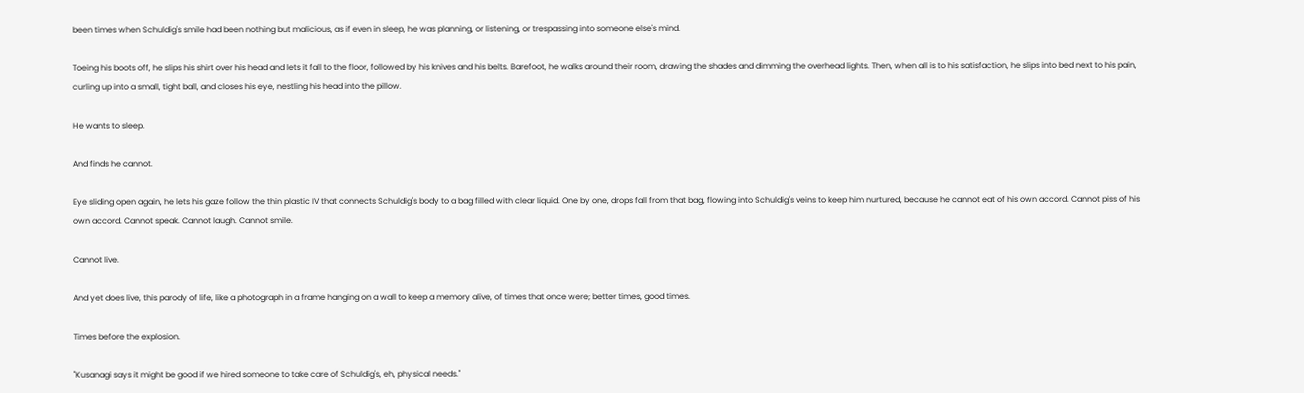been times when Schuldig's smile had been nothing but malicious, as if even in sleep, he was planning, or listening, or trespassing into someone else's mind.

Toeing his boots off, he slips his shirt over his head and lets it fall to the floor, followed by his knives and his belts. Barefoot, he walks around their room, drawing the shades and dimming the overhead lights. Then, when all is to his satisfaction, he slips into bed next to his pain, curling up into a small, tight ball, and closes his eye, nestling his head into the pillow.

He wants to sleep.

And finds he cannot.

Eye sliding open again, he lets his gaze follow the thin plastic IV that connects Schuldig's body to a bag filled with clear liquid. One by one, drops fall from that bag, flowing into Schuldig's veins to keep him nurtured, because he cannot eat of his own accord. Cannot piss of his own accord. Cannot speak. Cannot laugh. Cannot smile.

Cannot live.

And yet does live, this parody of life, like a photograph in a frame hanging on a wall to keep a memory alive, of times that once were; better times, good times.

Times before the explosion.

"Kusanagi says it might be good if we hired someone to take care of Schuldig's, eh, physical needs."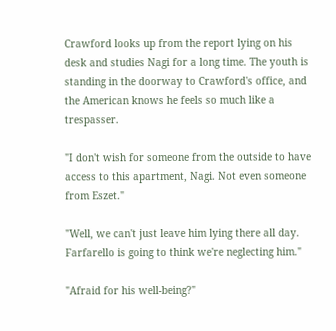Crawford looks up from the report lying on his desk and studies Nagi for a long time. The youth is standing in the doorway to Crawford's office, and the American knows he feels so much like a trespasser.

"I don't wish for someone from the outside to have access to this apartment, Nagi. Not even someone from Eszet."

"Well, we can't just leave him lying there all day. Farfarello is going to think we're neglecting him."

"Afraid for his well-being?"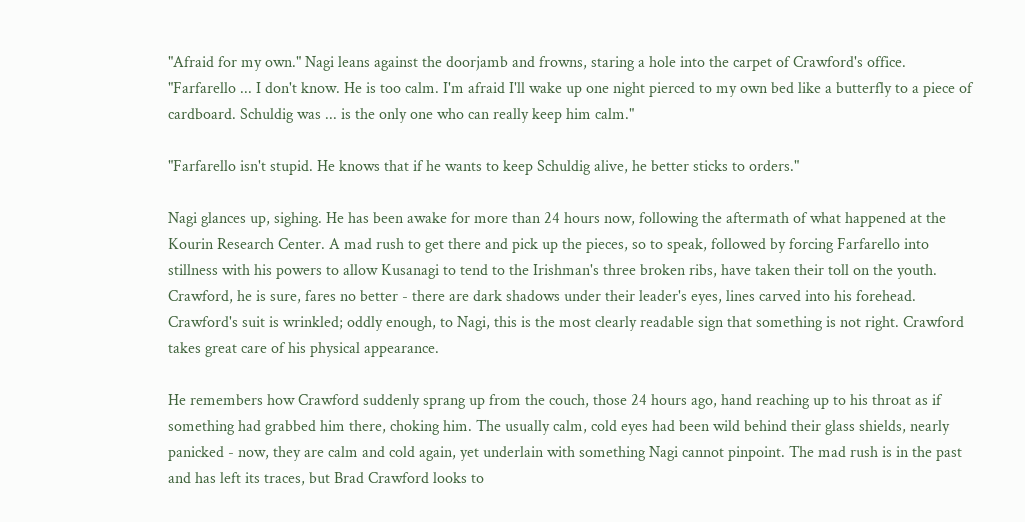"Afraid for my own." Nagi leans against the doorjamb and frowns, staring a hole into the carpet of Crawford's office. "Farfarello ... I don't know. He is too calm. I'm afraid I'll wake up one night pierced to my own bed like a butterfly to a piece of cardboard. Schuldig was ... is the only one who can really keep him calm."

"Farfarello isn't stupid. He knows that if he wants to keep Schuldig alive, he better sticks to orders."

Nagi glances up, sighing. He has been awake for more than 24 hours now, following the aftermath of what happened at the Kourin Research Center. A mad rush to get there and pick up the pieces, so to speak, followed by forcing Farfarello into stillness with his powers to allow Kusanagi to tend to the Irishman's three broken ribs, have taken their toll on the youth. Crawford, he is sure, fares no better - there are dark shadows under their leader's eyes, lines carved into his forehead. Crawford's suit is wrinkled; oddly enough, to Nagi, this is the most clearly readable sign that something is not right. Crawford takes great care of his physical appearance.

He remembers how Crawford suddenly sprang up from the couch, those 24 hours ago, hand reaching up to his throat as if something had grabbed him there, choking him. The usually calm, cold eyes had been wild behind their glass shields, nearly panicked - now, they are calm and cold again, yet underlain with something Nagi cannot pinpoint. The mad rush is in the past and has left its traces, but Brad Crawford looks to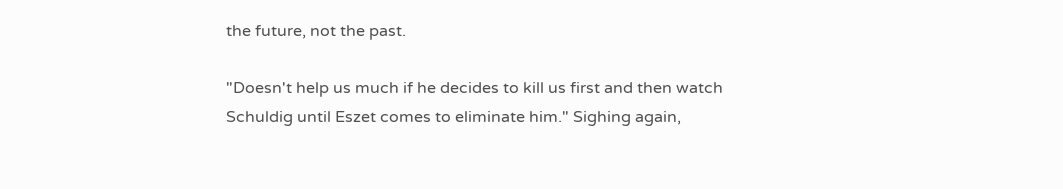the future, not the past.

"Doesn't help us much if he decides to kill us first and then watch Schuldig until Eszet comes to eliminate him." Sighing again,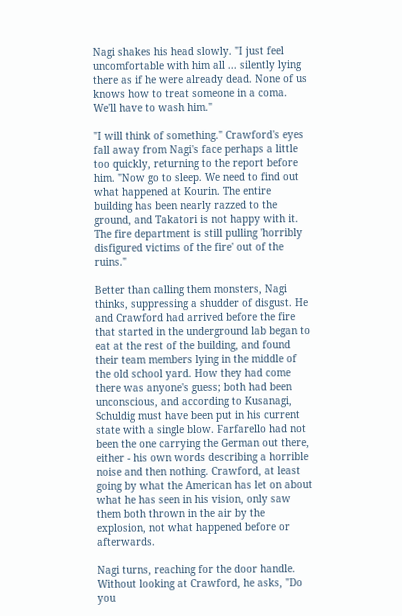Nagi shakes his head slowly. "I just feel uncomfortable with him all ... silently lying there as if he were already dead. None of us knows how to treat someone in a coma. We'll have to wash him."

"I will think of something." Crawford's eyes fall away from Nagi's face perhaps a little too quickly, returning to the report before him. "Now go to sleep. We need to find out what happened at Kourin. The entire building has been nearly razzed to the ground, and Takatori is not happy with it. The fire department is still pulling 'horribly disfigured victims of the fire' out of the ruins."

Better than calling them monsters, Nagi thinks, suppressing a shudder of disgust. He and Crawford had arrived before the fire that started in the underground lab began to eat at the rest of the building, and found their team members lying in the middle of the old school yard. How they had come there was anyone's guess; both had been unconscious, and according to Kusanagi, Schuldig must have been put in his current state with a single blow. Farfarello had not been the one carrying the German out there, either - his own words describing a horrible noise and then nothing. Crawford, at least going by what the American has let on about what he has seen in his vision, only saw them both thrown in the air by the explosion, not what happened before or afterwards.

Nagi turns, reaching for the door handle. Without looking at Crawford, he asks, "Do you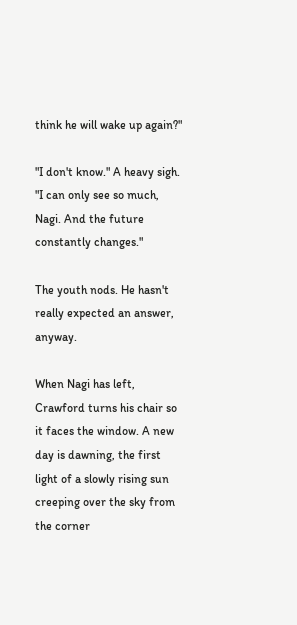think he will wake up again?"

"I don't know." A heavy sigh. "I can only see so much, Nagi. And the future constantly changes."

The youth nods. He hasn't really expected an answer, anyway.

When Nagi has left, Crawford turns his chair so it faces the window. A new day is dawning, the first light of a slowly rising sun creeping over the sky from the corner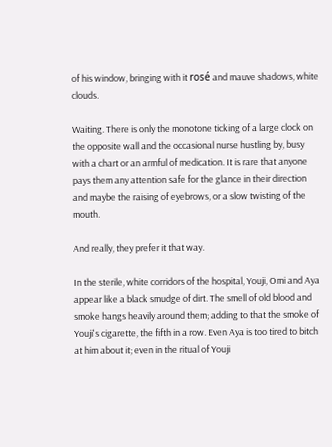of his window, bringing with it rosé and mauve shadows, white clouds.

Waiting. There is only the monotone ticking of a large clock on the opposite wall and the occasional nurse hustling by, busy with a chart or an armful of medication. It is rare that anyone pays them any attention safe for the glance in their direction and maybe the raising of eyebrows, or a slow twisting of the mouth.

And really, they prefer it that way.

In the sterile, white corridors of the hospital, Youji, Omi and Aya appear like a black smudge of dirt. The smell of old blood and smoke hangs heavily around them; adding to that the smoke of Youji's cigarette, the fifth in a row. Even Aya is too tired to bitch at him about it; even in the ritual of Youji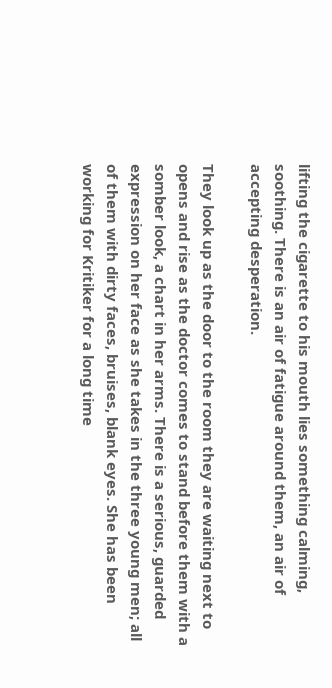lifting the cigarette to his mouth lies something calming, soothing. There is an air of fatigue around them, an air of accepting desperation.

They look up as the door to the room they are waiting next to opens and rise as the doctor comes to stand before them with a somber look, a chart in her arms. There is a serious, guarded expression on her face as she takes in the three young men; all of them with dirty faces, bruises, blank eyes. She has been working for Kritiker for a long time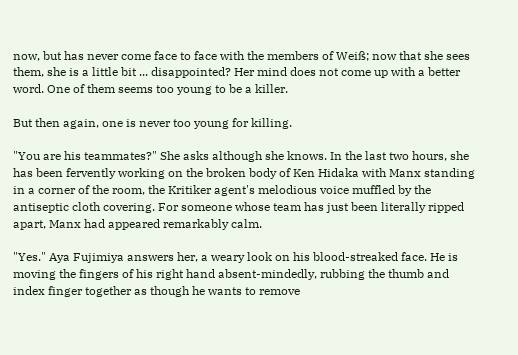now, but has never come face to face with the members of Weiß; now that she sees them, she is a little bit ... disappointed? Her mind does not come up with a better word. One of them seems too young to be a killer.

But then again, one is never too young for killing.

"You are his teammates?" She asks although she knows. In the last two hours, she has been fervently working on the broken body of Ken Hidaka with Manx standing in a corner of the room, the Kritiker agent's melodious voice muffled by the antiseptic cloth covering. For someone whose team has just been literally ripped apart, Manx had appeared remarkably calm.

"Yes." Aya Fujimiya answers her, a weary look on his blood-streaked face. He is moving the fingers of his right hand absent-mindedly, rubbing the thumb and index finger together as though he wants to remove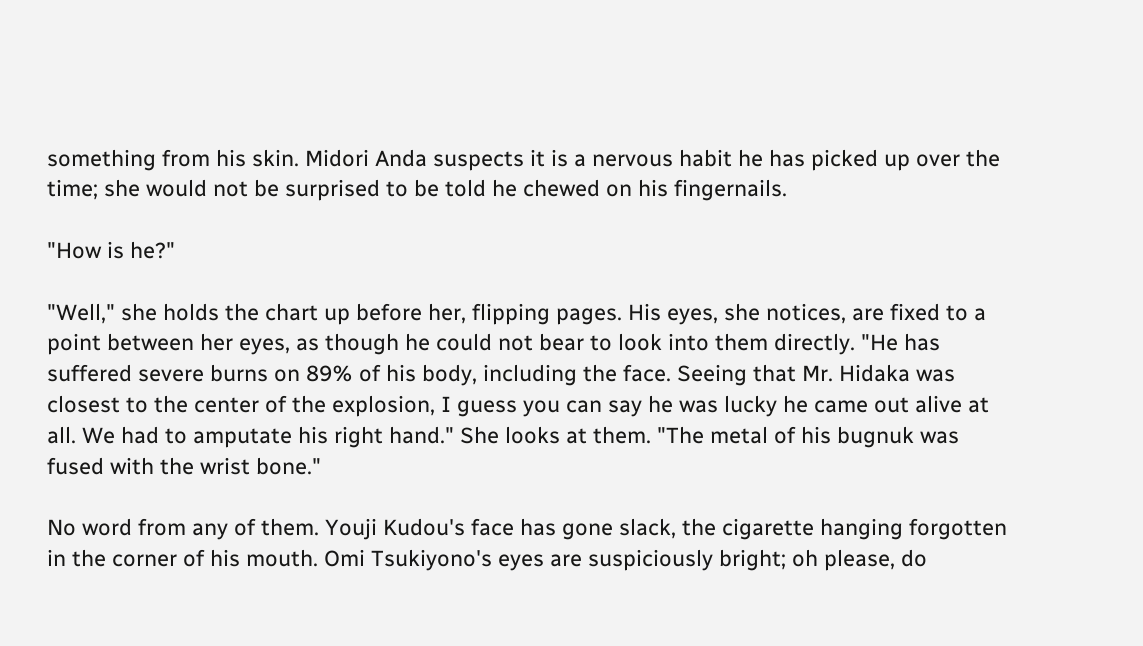something from his skin. Midori Anda suspects it is a nervous habit he has picked up over the time; she would not be surprised to be told he chewed on his fingernails.

"How is he?"

"Well," she holds the chart up before her, flipping pages. His eyes, she notices, are fixed to a point between her eyes, as though he could not bear to look into them directly. "He has suffered severe burns on 89% of his body, including the face. Seeing that Mr. Hidaka was closest to the center of the explosion, I guess you can say he was lucky he came out alive at all. We had to amputate his right hand." She looks at them. "The metal of his bugnuk was fused with the wrist bone."

No word from any of them. Youji Kudou's face has gone slack, the cigarette hanging forgotten in the corner of his mouth. Omi Tsukiyono's eyes are suspiciously bright; oh please, do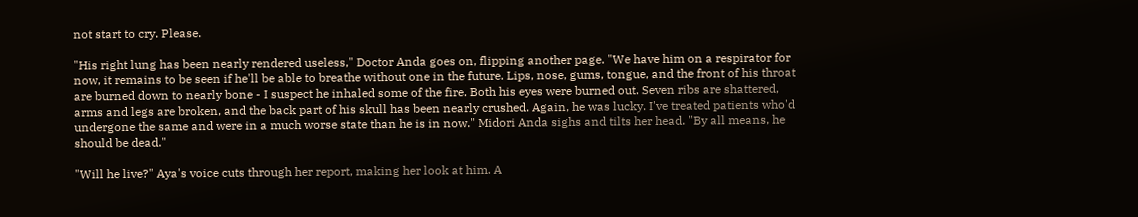not start to cry. Please.

"His right lung has been nearly rendered useless," Doctor Anda goes on, flipping another page. "We have him on a respirator for now, it remains to be seen if he'll be able to breathe without one in the future. Lips, nose, gums, tongue, and the front of his throat are burned down to nearly bone - I suspect he inhaled some of the fire. Both his eyes were burned out. Seven ribs are shattered, arms and legs are broken, and the back part of his skull has been nearly crushed. Again, he was lucky. I've treated patients who'd undergone the same and were in a much worse state than he is in now." Midori Anda sighs and tilts her head. "By all means, he should be dead."

"Will he live?" Aya's voice cuts through her report, making her look at him. A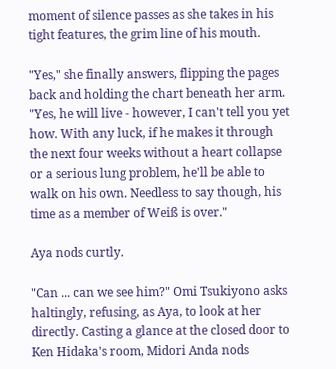moment of silence passes as she takes in his tight features, the grim line of his mouth.

"Yes," she finally answers, flipping the pages back and holding the chart beneath her arm. "Yes, he will live - however, I can't tell you yet how. With any luck, if he makes it through the next four weeks without a heart collapse or a serious lung problem, he'll be able to walk on his own. Needless to say though, his time as a member of Weiß is over."

Aya nods curtly.

"Can ... can we see him?" Omi Tsukiyono asks haltingly, refusing, as Aya, to look at her directly. Casting a glance at the closed door to Ken Hidaka's room, Midori Anda nods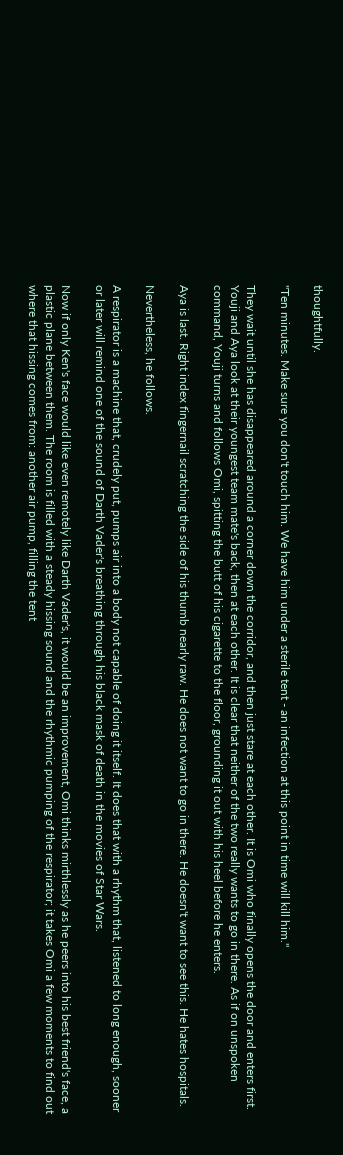thoughtfully.

"Ten minutes. Make sure you don't touch him. We have him under a sterile tent - an infection at this point in time will kill him."

They wait until she has disappeared around a corner down the corridor, and then just stare at each other. It is Omi who finally opens the door and enters first. Youji and Aya look at their youngest team mate's back, then at each other. It is clear that neither of the two really wants to go in there. As if on unspoken command, Youji turns and follows Omi, spitting the butt of his cigarette to the floor, grounding it out with his heel before he enters.

Aya is last. Right index fingernail scratching the side of his thumb nearly raw. He does not want to go in there. He doesn't want to see this. He hates hospitals.

Nevertheless, he follows.

A respirator is a machine that, crudely put, pumps air into a body not capable of doing it itself. It does that with a rhythm that, listened to long enough, sooner or later will remind one of the sound of Darth Vader's breathing through his black mask of death in the movies of Star Wars.

Now if only Ken's face would like even remotely like Darth Vader's, it would be an improvement, Omi thinks mirthlessly as he peers into his best friend's face, a plastic plane between them. The room is filled with a steady hissing sound and the rhythmic pumping of the respirator; it takes Omi a few moments to find out where that hissing comes from: another air pump, filling the tent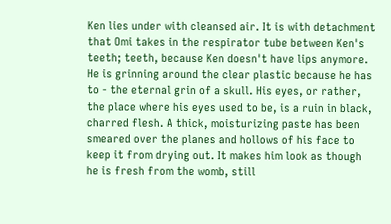Ken lies under with cleansed air. It is with detachment that Omi takes in the respirator tube between Ken's teeth; teeth, because Ken doesn't have lips anymore. He is grinning around the clear plastic because he has to - the eternal grin of a skull. His eyes, or rather, the place where his eyes used to be, is a ruin in black, charred flesh. A thick, moisturizing paste has been smeared over the planes and hollows of his face to keep it from drying out. It makes him look as though he is fresh from the womb, still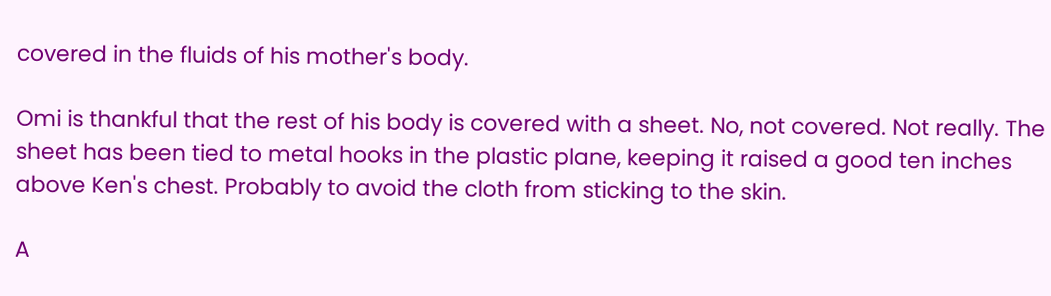covered in the fluids of his mother's body.

Omi is thankful that the rest of his body is covered with a sheet. No, not covered. Not really. The sheet has been tied to metal hooks in the plastic plane, keeping it raised a good ten inches above Ken's chest. Probably to avoid the cloth from sticking to the skin.

A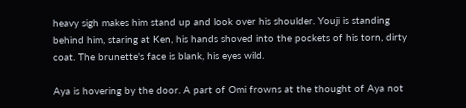heavy sigh makes him stand up and look over his shoulder. Youji is standing behind him, staring at Ken, his hands shoved into the pockets of his torn, dirty coat. The brunette's face is blank, his eyes wild.

Aya is hovering by the door. A part of Omi frowns at the thought of Aya not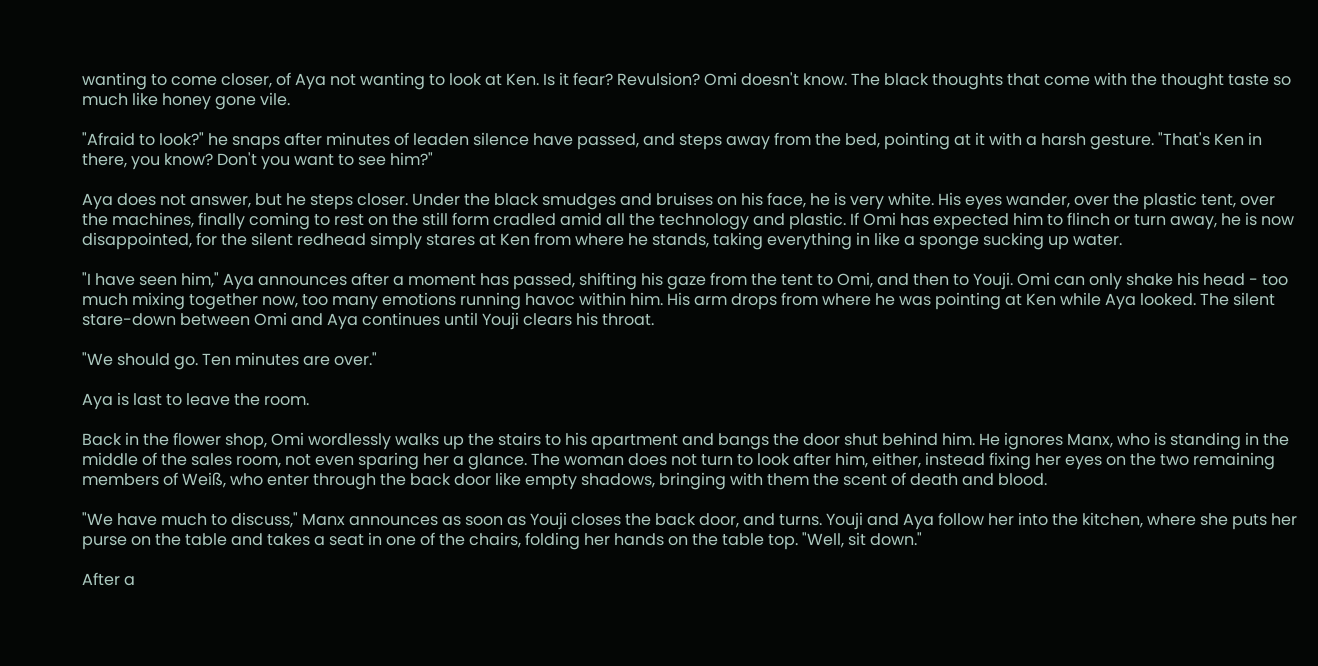wanting to come closer, of Aya not wanting to look at Ken. Is it fear? Revulsion? Omi doesn't know. The black thoughts that come with the thought taste so much like honey gone vile.

"Afraid to look?" he snaps after minutes of leaden silence have passed, and steps away from the bed, pointing at it with a harsh gesture. "That's Ken in there, you know? Don't you want to see him?"

Aya does not answer, but he steps closer. Under the black smudges and bruises on his face, he is very white. His eyes wander, over the plastic tent, over the machines, finally coming to rest on the still form cradled amid all the technology and plastic. If Omi has expected him to flinch or turn away, he is now disappointed, for the silent redhead simply stares at Ken from where he stands, taking everything in like a sponge sucking up water.

"I have seen him," Aya announces after a moment has passed, shifting his gaze from the tent to Omi, and then to Youji. Omi can only shake his head - too much mixing together now, too many emotions running havoc within him. His arm drops from where he was pointing at Ken while Aya looked. The silent stare-down between Omi and Aya continues until Youji clears his throat.

"We should go. Ten minutes are over."

Aya is last to leave the room.

Back in the flower shop, Omi wordlessly walks up the stairs to his apartment and bangs the door shut behind him. He ignores Manx, who is standing in the middle of the sales room, not even sparing her a glance. The woman does not turn to look after him, either, instead fixing her eyes on the two remaining members of Weiß, who enter through the back door like empty shadows, bringing with them the scent of death and blood.

"We have much to discuss," Manx announces as soon as Youji closes the back door, and turns. Youji and Aya follow her into the kitchen, where she puts her purse on the table and takes a seat in one of the chairs, folding her hands on the table top. "Well, sit down."

After a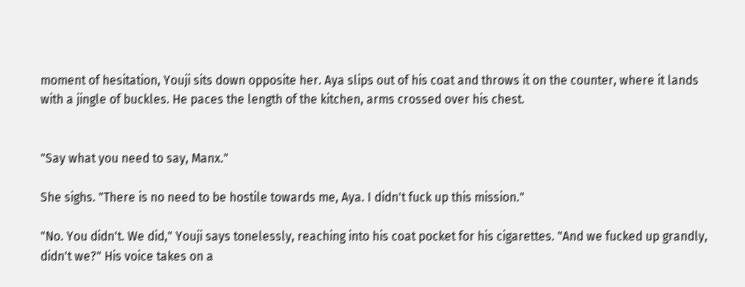moment of hesitation, Youji sits down opposite her. Aya slips out of his coat and throws it on the counter, where it lands with a jingle of buckles. He paces the length of the kitchen, arms crossed over his chest.


"Say what you need to say, Manx."

She sighs. "There is no need to be hostile towards me, Aya. I didn't fuck up this mission."

"No. You didn't. We did," Youji says tonelessly, reaching into his coat pocket for his cigarettes. "And we fucked up grandly, didn't we?" His voice takes on a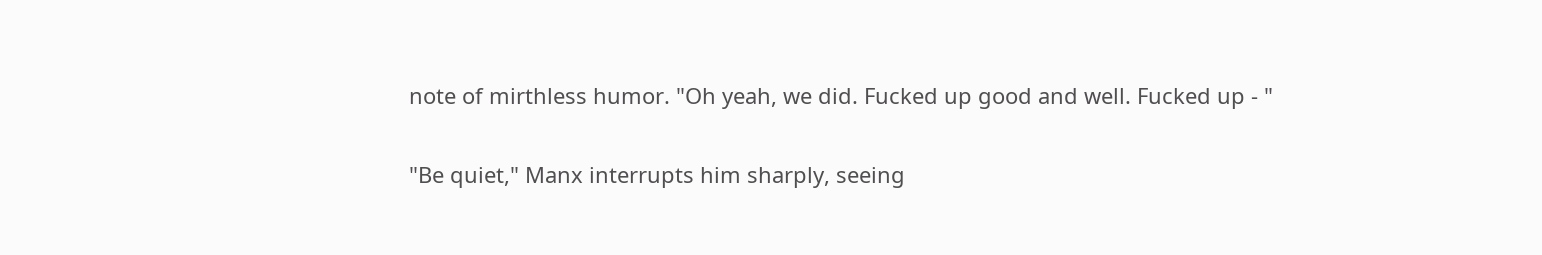note of mirthless humor. "Oh yeah, we did. Fucked up good and well. Fucked up - "

"Be quiet," Manx interrupts him sharply, seeing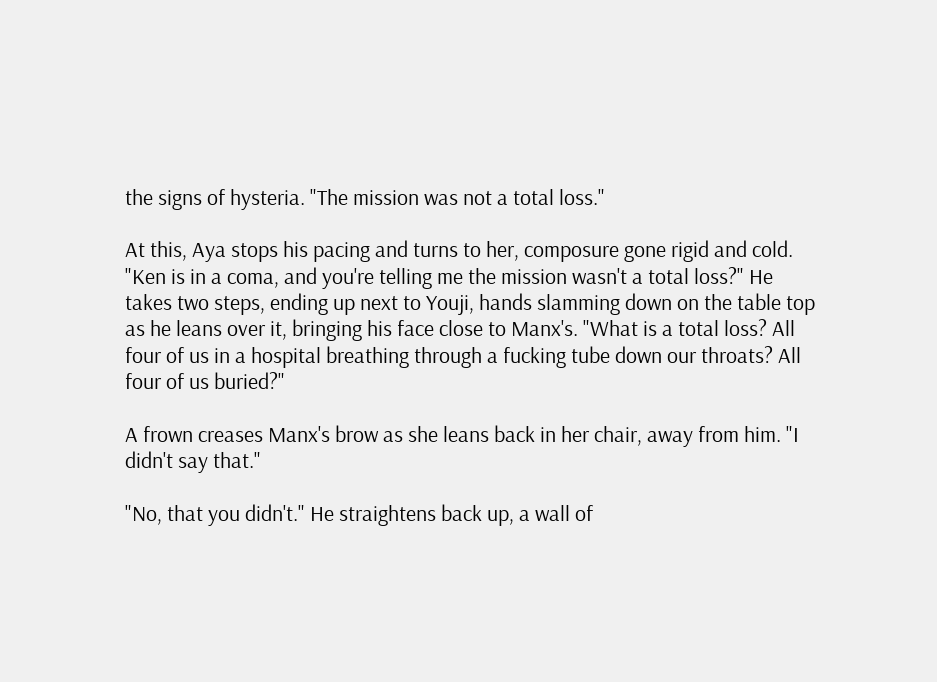the signs of hysteria. "The mission was not a total loss."

At this, Aya stops his pacing and turns to her, composure gone rigid and cold. "Ken is in a coma, and you're telling me the mission wasn't a total loss?" He takes two steps, ending up next to Youji, hands slamming down on the table top as he leans over it, bringing his face close to Manx's. "What is a total loss? All four of us in a hospital breathing through a fucking tube down our throats? All four of us buried?"

A frown creases Manx's brow as she leans back in her chair, away from him. "I didn't say that."

"No, that you didn't." He straightens back up, a wall of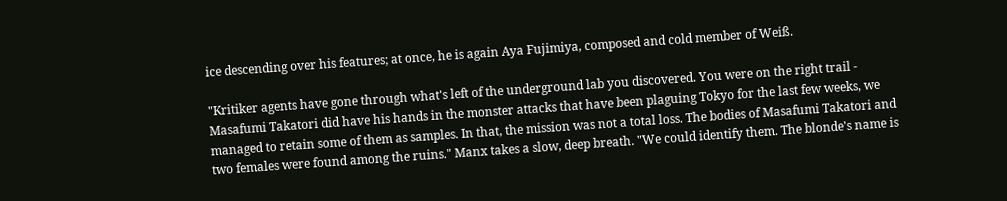ice descending over his features; at once, he is again Aya Fujimiya, composed and cold member of Weiß.

"Kritiker agents have gone through what's left of the underground lab you discovered. You were on the right trail - Masafumi Takatori did have his hands in the monster attacks that have been plaguing Tokyo for the last few weeks, we managed to retain some of them as samples. In that, the mission was not a total loss. The bodies of Masafumi Takatori and two females were found among the ruins." Manx takes a slow, deep breath. "We could identify them. The blonde's name is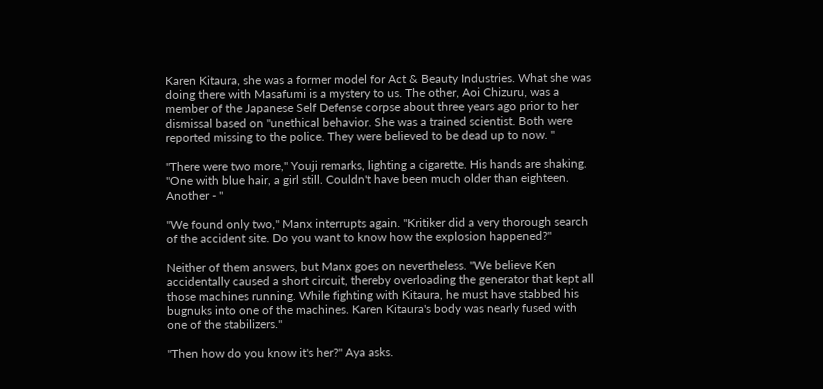Karen Kitaura, she was a former model for Act & Beauty Industries. What she was doing there with Masafumi is a mystery to us. The other, Aoi Chizuru, was a member of the Japanese Self Defense corpse about three years ago prior to her dismissal based on "unethical behavior. She was a trained scientist. Both were reported missing to the police. They were believed to be dead up to now. "

"There were two more," Youji remarks, lighting a cigarette. His hands are shaking. "One with blue hair, a girl still. Couldn't have been much older than eighteen. Another - "

"We found only two," Manx interrupts again. "Kritiker did a very thorough search of the accident site. Do you want to know how the explosion happened?"

Neither of them answers, but Manx goes on nevertheless. "We believe Ken accidentally caused a short circuit, thereby overloading the generator that kept all those machines running. While fighting with Kitaura, he must have stabbed his bugnuks into one of the machines. Karen Kitaura's body was nearly fused with one of the stabilizers."

"Then how do you know it's her?" Aya asks.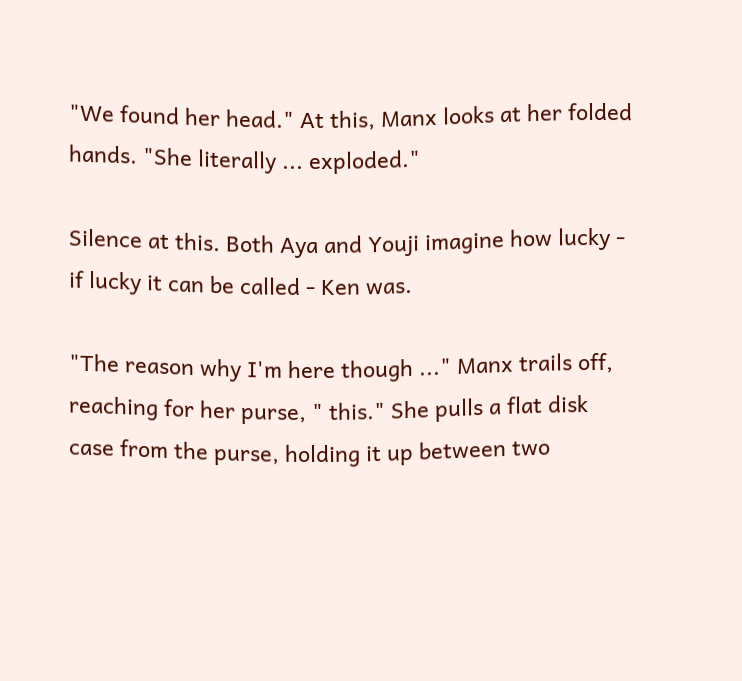"We found her head." At this, Manx looks at her folded hands. "She literally ... exploded."

Silence at this. Both Aya and Youji imagine how lucky - if lucky it can be called - Ken was.

"The reason why I'm here though ..." Manx trails off, reaching for her purse, " this." She pulls a flat disk case from the purse, holding it up between two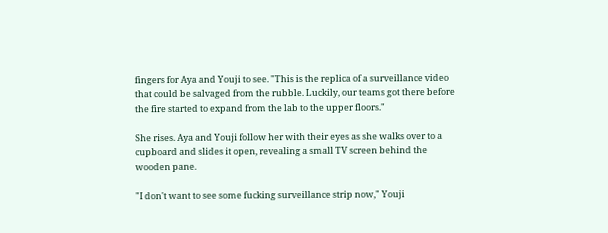fingers for Aya and Youji to see. "This is the replica of a surveillance video that could be salvaged from the rubble. Luckily, our teams got there before the fire started to expand from the lab to the upper floors."

She rises. Aya and Youji follow her with their eyes as she walks over to a cupboard and slides it open, revealing a small TV screen behind the wooden pane.

"I don't want to see some fucking surveillance strip now," Youji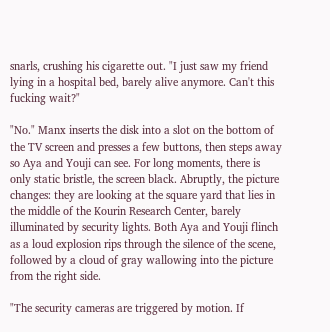snarls, crushing his cigarette out. "I just saw my friend lying in a hospital bed, barely alive anymore. Can't this fucking wait?"

"No." Manx inserts the disk into a slot on the bottom of the TV screen and presses a few buttons, then steps away so Aya and Youji can see. For long moments, there is only static bristle, the screen black. Abruptly, the picture changes: they are looking at the square yard that lies in the middle of the Kourin Research Center, barely illuminated by security lights. Both Aya and Youji flinch as a loud explosion rips through the silence of the scene, followed by a cloud of gray wallowing into the picture from the right side.

"The security cameras are triggered by motion. If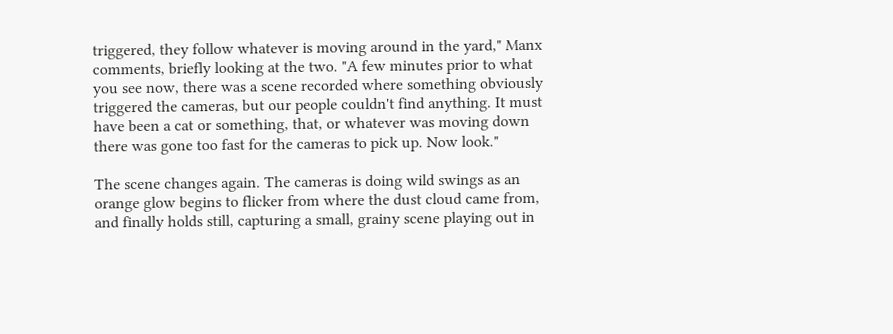triggered, they follow whatever is moving around in the yard," Manx comments, briefly looking at the two. "A few minutes prior to what you see now, there was a scene recorded where something obviously triggered the cameras, but our people couldn't find anything. It must have been a cat or something, that, or whatever was moving down there was gone too fast for the cameras to pick up. Now look."

The scene changes again. The cameras is doing wild swings as an orange glow begins to flicker from where the dust cloud came from, and finally holds still, capturing a small, grainy scene playing out in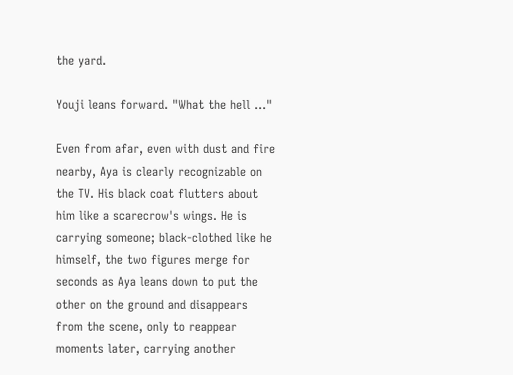the yard.

Youji leans forward. "What the hell ..."

Even from afar, even with dust and fire nearby, Aya is clearly recognizable on the TV. His black coat flutters about him like a scarecrow's wings. He is carrying someone; black-clothed like he himself, the two figures merge for seconds as Aya leans down to put the other on the ground and disappears from the scene, only to reappear moments later, carrying another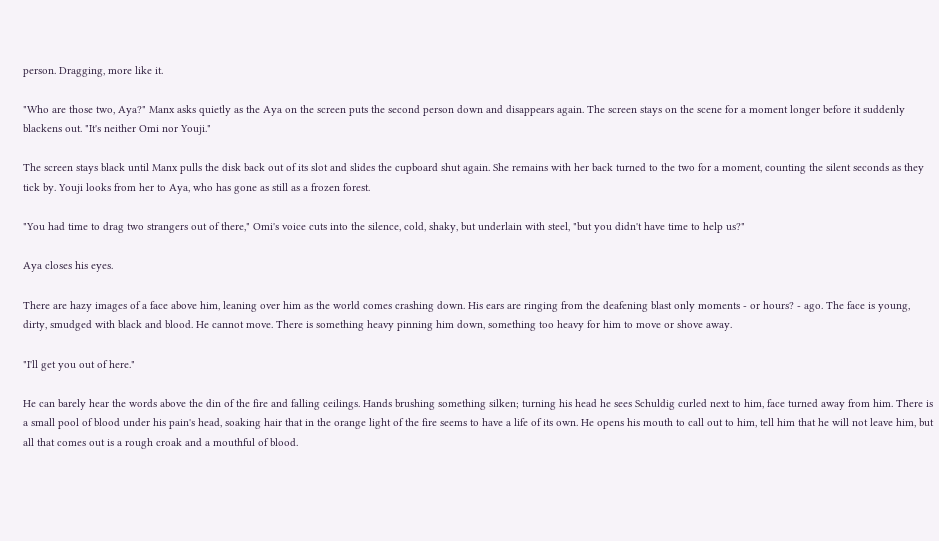person. Dragging, more like it.

"Who are those two, Aya?" Manx asks quietly as the Aya on the screen puts the second person down and disappears again. The screen stays on the scene for a moment longer before it suddenly blackens out. "It's neither Omi nor Youji."

The screen stays black until Manx pulls the disk back out of its slot and slides the cupboard shut again. She remains with her back turned to the two for a moment, counting the silent seconds as they tick by. Youji looks from her to Aya, who has gone as still as a frozen forest.

"You had time to drag two strangers out of there," Omi's voice cuts into the silence, cold, shaky, but underlain with steel, "but you didn't have time to help us?"

Aya closes his eyes.

There are hazy images of a face above him, leaning over him as the world comes crashing down. His ears are ringing from the deafening blast only moments - or hours? - ago. The face is young, dirty, smudged with black and blood. He cannot move. There is something heavy pinning him down, something too heavy for him to move or shove away.

"I'll get you out of here."

He can barely hear the words above the din of the fire and falling ceilings. Hands brushing something silken; turning his head he sees Schuldig curled next to him, face turned away from him. There is a small pool of blood under his pain's head, soaking hair that in the orange light of the fire seems to have a life of its own. He opens his mouth to call out to him, tell him that he will not leave him, but all that comes out is a rough croak and a mouthful of blood.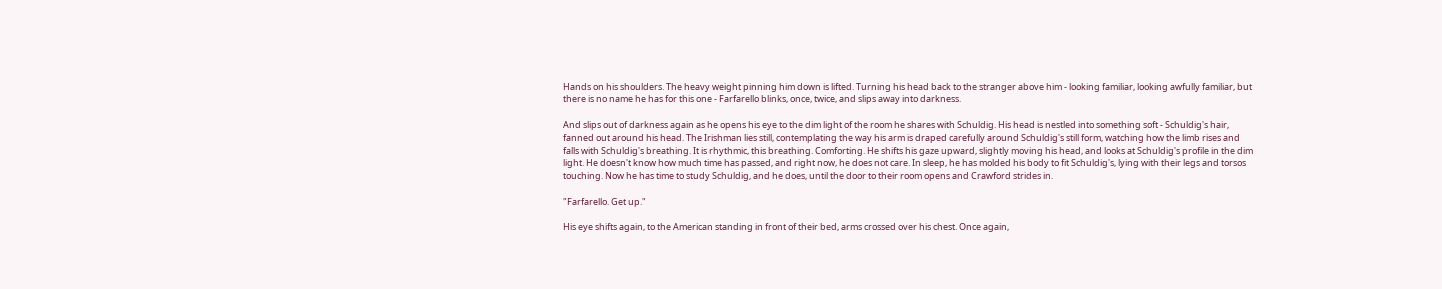Hands on his shoulders. The heavy weight pinning him down is lifted. Turning his head back to the stranger above him - looking familiar, looking awfully familiar, but there is no name he has for this one - Farfarello blinks, once, twice, and slips away into darkness.

And slips out of darkness again as he opens his eye to the dim light of the room he shares with Schuldig. His head is nestled into something soft - Schuldig's hair, fanned out around his head. The Irishman lies still, contemplating the way his arm is draped carefully around Schuldig's still form, watching how the limb rises and falls with Schuldig's breathing. It is rhythmic, this breathing. Comforting. He shifts his gaze upward, slightly moving his head, and looks at Schuldig's profile in the dim light. He doesn't know how much time has passed, and right now, he does not care. In sleep, he has molded his body to fit Schuldig's, lying with their legs and torsos touching. Now he has time to study Schuldig, and he does, until the door to their room opens and Crawford strides in.

"Farfarello. Get up."

His eye shifts again, to the American standing in front of their bed, arms crossed over his chest. Once again,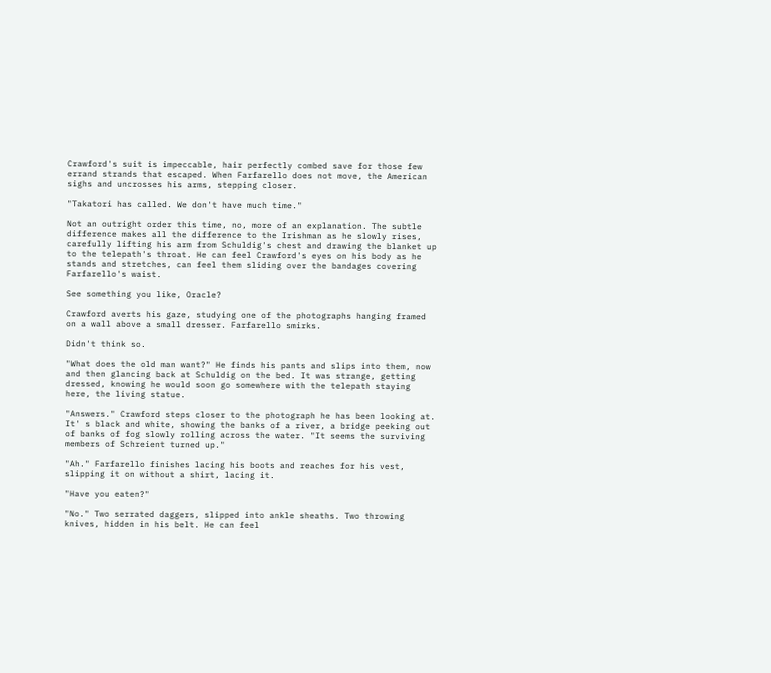Crawford's suit is impeccable, hair perfectly combed save for those few errand strands that escaped. When Farfarello does not move, the American sighs and uncrosses his arms, stepping closer.

"Takatori has called. We don't have much time."

Not an outright order this time, no, more of an explanation. The subtle difference makes all the difference to the Irishman as he slowly rises, carefully lifting his arm from Schuldig's chest and drawing the blanket up to the telepath's throat. He can feel Crawford's eyes on his body as he stands and stretches, can feel them sliding over the bandages covering Farfarello's waist.

See something you like, Oracle?

Crawford averts his gaze, studying one of the photographs hanging framed on a wall above a small dresser. Farfarello smirks.

Didn't think so.

"What does the old man want?" He finds his pants and slips into them, now and then glancing back at Schuldig on the bed. It was strange, getting dressed, knowing he would soon go somewhere with the telepath staying here, the living statue.

"Answers." Crawford steps closer to the photograph he has been looking at. It' s black and white, showing the banks of a river, a bridge peeking out of banks of fog slowly rolling across the water. "It seems the surviving members of Schreient turned up."

"Ah." Farfarello finishes lacing his boots and reaches for his vest, slipping it on without a shirt, lacing it.

"Have you eaten?"

"No." Two serrated daggers, slipped into ankle sheaths. Two throwing knives, hidden in his belt. He can feel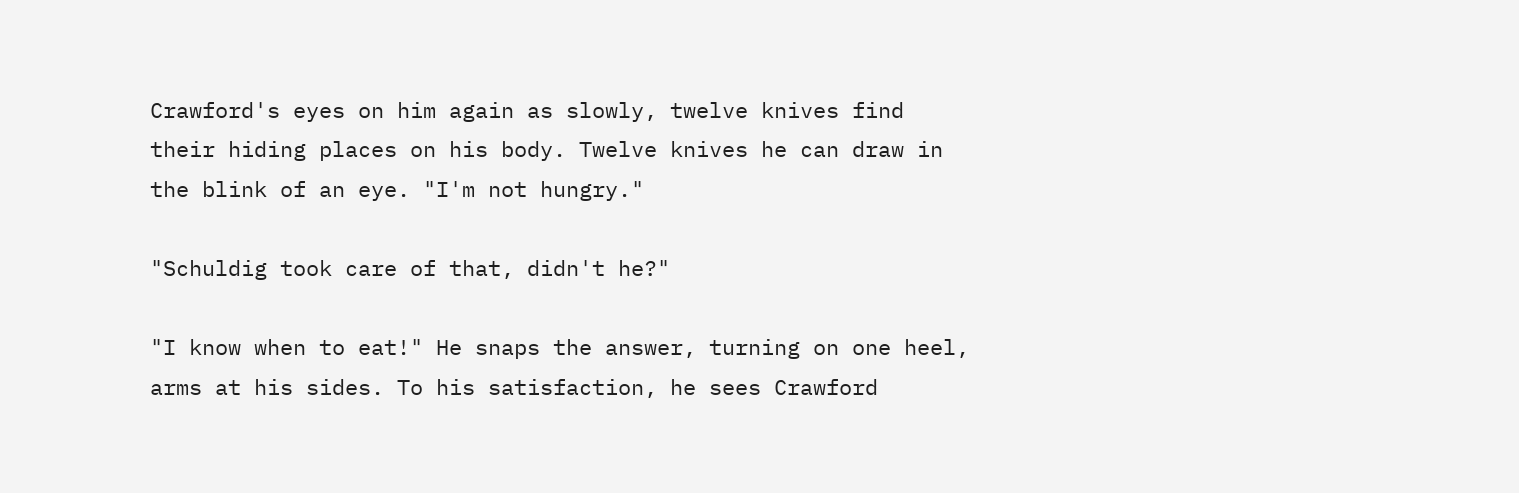Crawford's eyes on him again as slowly, twelve knives find their hiding places on his body. Twelve knives he can draw in the blink of an eye. "I'm not hungry."

"Schuldig took care of that, didn't he?"

"I know when to eat!" He snaps the answer, turning on one heel, arms at his sides. To his satisfaction, he sees Crawford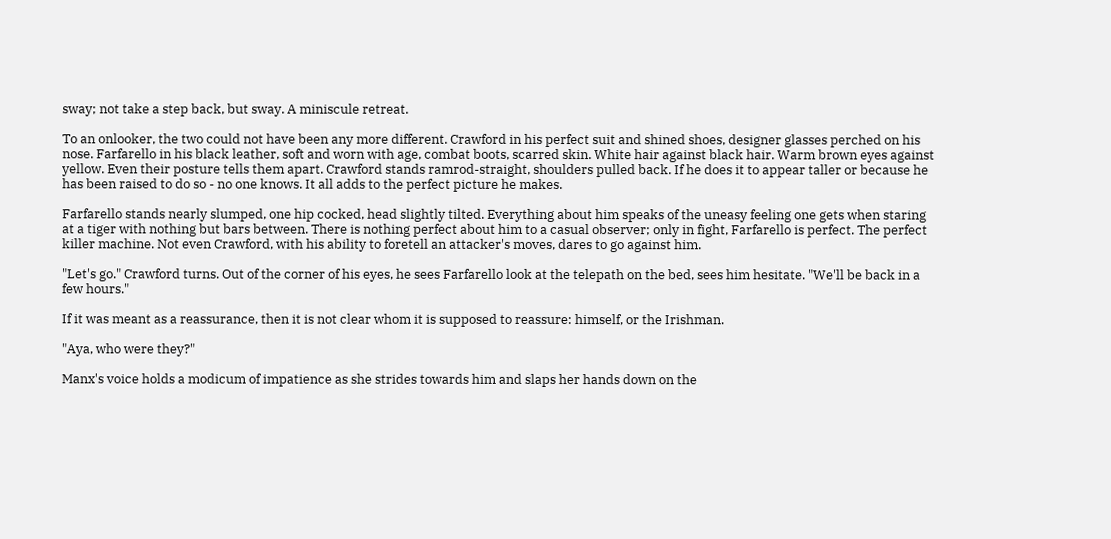sway; not take a step back, but sway. A miniscule retreat.

To an onlooker, the two could not have been any more different. Crawford in his perfect suit and shined shoes, designer glasses perched on his nose. Farfarello in his black leather, soft and worn with age, combat boots, scarred skin. White hair against black hair. Warm brown eyes against yellow. Even their posture tells them apart. Crawford stands ramrod-straight, shoulders pulled back. If he does it to appear taller or because he has been raised to do so - no one knows. It all adds to the perfect picture he makes.

Farfarello stands nearly slumped, one hip cocked, head slightly tilted. Everything about him speaks of the uneasy feeling one gets when staring at a tiger with nothing but bars between. There is nothing perfect about him to a casual observer; only in fight, Farfarello is perfect. The perfect killer machine. Not even Crawford, with his ability to foretell an attacker's moves, dares to go against him.

"Let's go." Crawford turns. Out of the corner of his eyes, he sees Farfarello look at the telepath on the bed, sees him hesitate. "We'll be back in a few hours."

If it was meant as a reassurance, then it is not clear whom it is supposed to reassure: himself, or the Irishman.

"Aya, who were they?"

Manx's voice holds a modicum of impatience as she strides towards him and slaps her hands down on the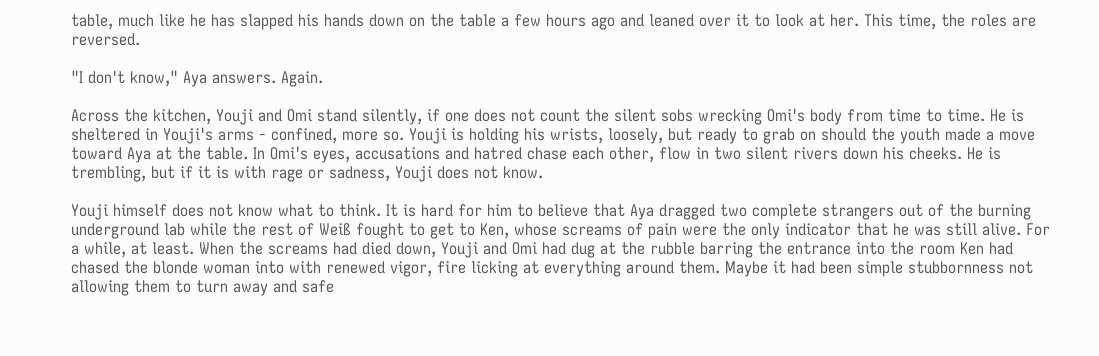table, much like he has slapped his hands down on the table a few hours ago and leaned over it to look at her. This time, the roles are reversed.

"I don't know," Aya answers. Again.

Across the kitchen, Youji and Omi stand silently, if one does not count the silent sobs wrecking Omi's body from time to time. He is sheltered in Youji's arms - confined, more so. Youji is holding his wrists, loosely, but ready to grab on should the youth made a move toward Aya at the table. In Omi's eyes, accusations and hatred chase each other, flow in two silent rivers down his cheeks. He is trembling, but if it is with rage or sadness, Youji does not know.

Youji himself does not know what to think. It is hard for him to believe that Aya dragged two complete strangers out of the burning underground lab while the rest of Weiß fought to get to Ken, whose screams of pain were the only indicator that he was still alive. For a while, at least. When the screams had died down, Youji and Omi had dug at the rubble barring the entrance into the room Ken had chased the blonde woman into with renewed vigor, fire licking at everything around them. Maybe it had been simple stubbornness not allowing them to turn away and safe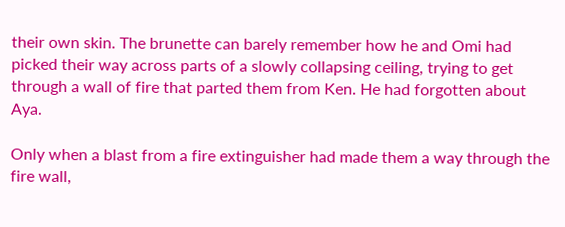their own skin. The brunette can barely remember how he and Omi had picked their way across parts of a slowly collapsing ceiling, trying to get through a wall of fire that parted them from Ken. He had forgotten about Aya.

Only when a blast from a fire extinguisher had made them a way through the fire wall,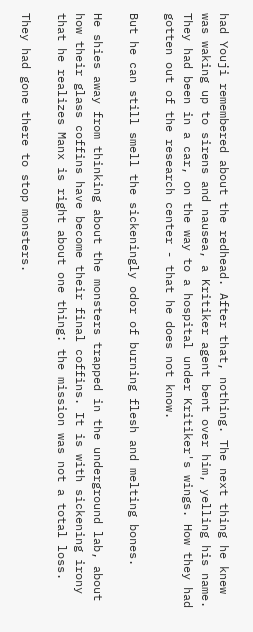had Youji remembered about the redhead. After that, nothing. The next thing he knew was waking up to sirens and nausea, a Kritiker agent bent over him, yelling his name. They had been in a car, on the way to a hospital under Kritiker's wings. How they had gotten out of the research center - that he does not know.

But he can still smell the sickeningly odor of burning flesh and melting bones.

He shies away from thinking about the monsters trapped in the underground lab, about how their glass coffins have become their final coffins. It is with sickening irony that he realizes Manx is right about one thing: the mission was not a total loss.

They had gone there to stop monsters.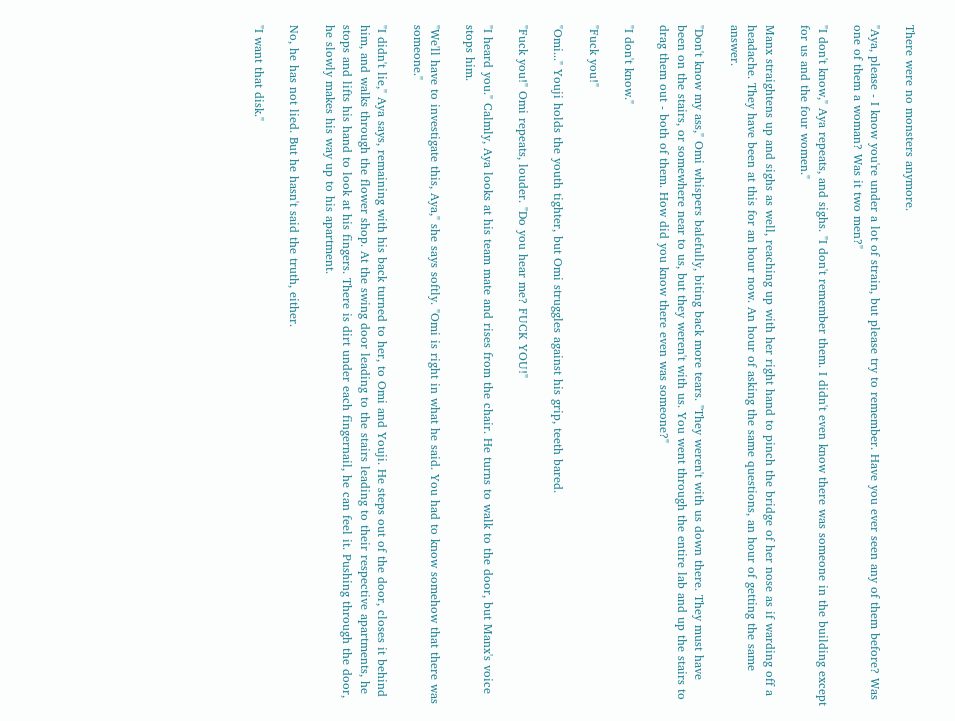There were no monsters anymore.

"Aya, please - I know you're under a lot of strain, but please try to remember. Have you ever seen any of them before? Was one of them a woman? Was it two men?"

"I don't know," Aya repeats, and sighs. "I don't remember them. I didn't even know there was someone in the building except for us and the four women."

Manx straightens up and sighs as well, reaching up with her right hand to pinch the bridge of her nose as if warding off a headache. They have been at this for an hour now. An hour of asking the same questions, an hour of getting the same answer.

"Don't know my ass," Omi whispers balefully, biting back more tears. "They weren't with us down there. They must have been on the stairs, or somewhere near to us, but they weren't with us. You went through the entire lab and up the stairs to drag them out - both of them. How did you know there even was someone?"

"I don't know."

"Fuck you!"

"Omi..." Youji holds the youth tighter, but Omi struggles against his grip, teeth bared.

"Fuck you!" Omi repeats, louder. "Do you hear me? FUCK YOU!"

"I heard you." Calmly, Aya looks at his team mate and rises from the chair. He turns to walk to the door, but Manx's voice stops him.

"We'll have to investigate this, Aya," she says softly. "Omi is right in what he said. You had to know somehow that there was someone."

"I didn't lie," Aya says, remaining with his back turned to her, to Omi and Youji. He steps out of the door, closes it behind him, and walks through the flower shop. At the swing door leading to the stairs leading to their respective apartments, he stops and lifts his hand to look at his fingers. There is dirt under each fingernail, he can feel it. Pushing through the door, he slowly makes his way up to his apartment.

No, he has not lied. But he hasn't said the truth, either.

"I want that disk."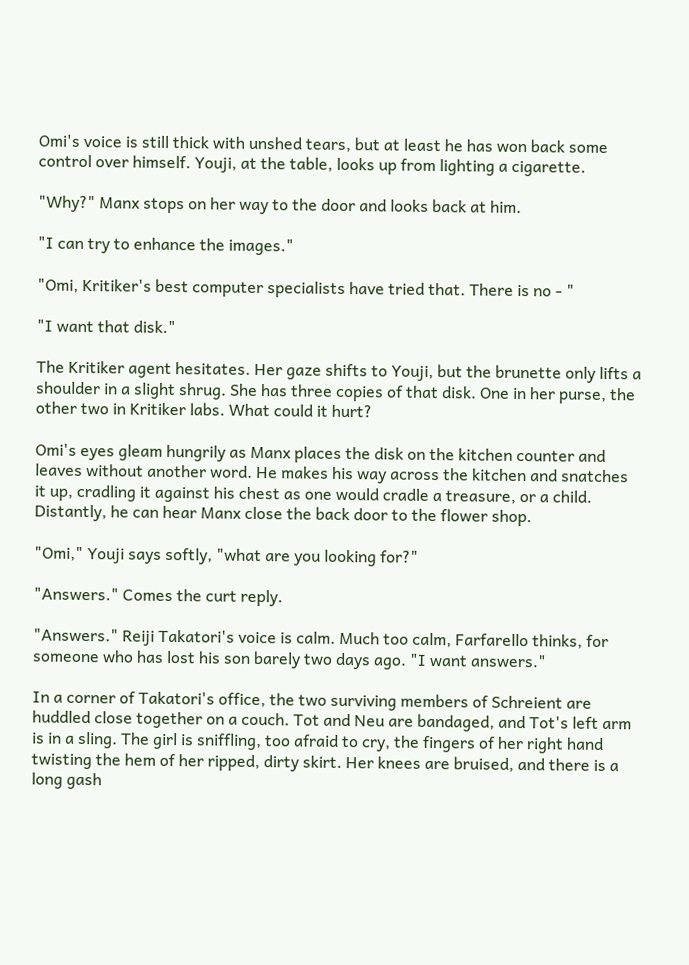Omi's voice is still thick with unshed tears, but at least he has won back some control over himself. Youji, at the table, looks up from lighting a cigarette.

"Why?" Manx stops on her way to the door and looks back at him.

"I can try to enhance the images."

"Omi, Kritiker's best computer specialists have tried that. There is no - "

"I want that disk."

The Kritiker agent hesitates. Her gaze shifts to Youji, but the brunette only lifts a shoulder in a slight shrug. She has three copies of that disk. One in her purse, the other two in Kritiker labs. What could it hurt?

Omi's eyes gleam hungrily as Manx places the disk on the kitchen counter and leaves without another word. He makes his way across the kitchen and snatches it up, cradling it against his chest as one would cradle a treasure, or a child. Distantly, he can hear Manx close the back door to the flower shop.

"Omi," Youji says softly, "what are you looking for?"

"Answers." Comes the curt reply.

"Answers." Reiji Takatori's voice is calm. Much too calm, Farfarello thinks, for someone who has lost his son barely two days ago. "I want answers."

In a corner of Takatori's office, the two surviving members of Schreient are huddled close together on a couch. Tot and Neu are bandaged, and Tot's left arm is in a sling. The girl is sniffling, too afraid to cry, the fingers of her right hand twisting the hem of her ripped, dirty skirt. Her knees are bruised, and there is a long gash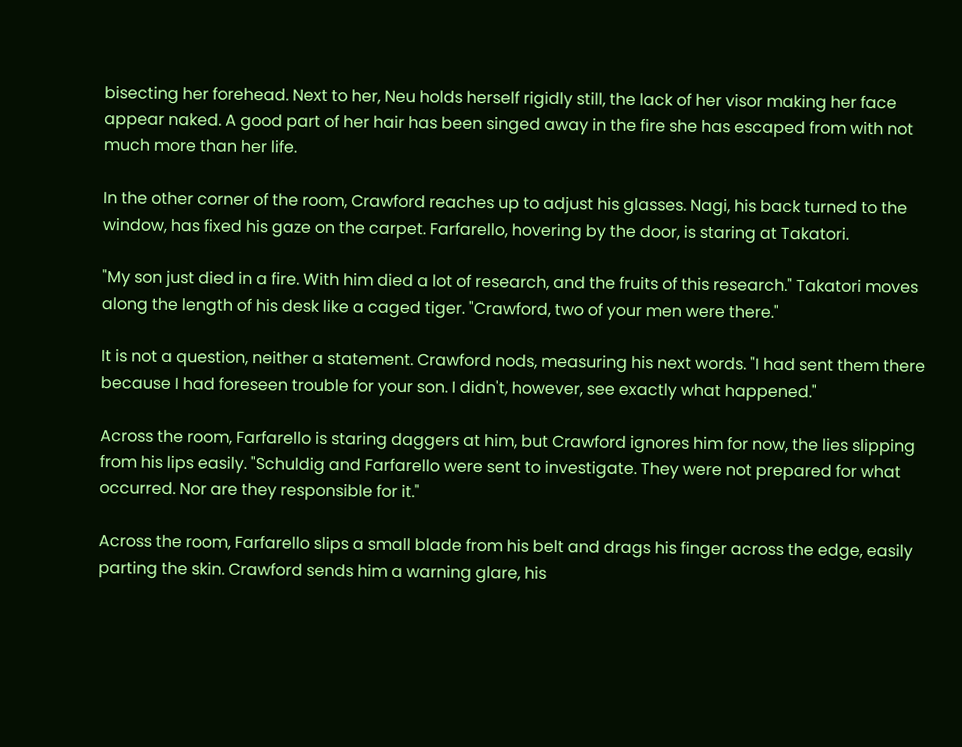bisecting her forehead. Next to her, Neu holds herself rigidly still, the lack of her visor making her face appear naked. A good part of her hair has been singed away in the fire she has escaped from with not much more than her life.

In the other corner of the room, Crawford reaches up to adjust his glasses. Nagi, his back turned to the window, has fixed his gaze on the carpet. Farfarello, hovering by the door, is staring at Takatori.

"My son just died in a fire. With him died a lot of research, and the fruits of this research." Takatori moves along the length of his desk like a caged tiger. "Crawford, two of your men were there."

It is not a question, neither a statement. Crawford nods, measuring his next words. "I had sent them there because I had foreseen trouble for your son. I didn't, however, see exactly what happened."

Across the room, Farfarello is staring daggers at him, but Crawford ignores him for now, the lies slipping from his lips easily. "Schuldig and Farfarello were sent to investigate. They were not prepared for what occurred. Nor are they responsible for it."

Across the room, Farfarello slips a small blade from his belt and drags his finger across the edge, easily parting the skin. Crawford sends him a warning glare, his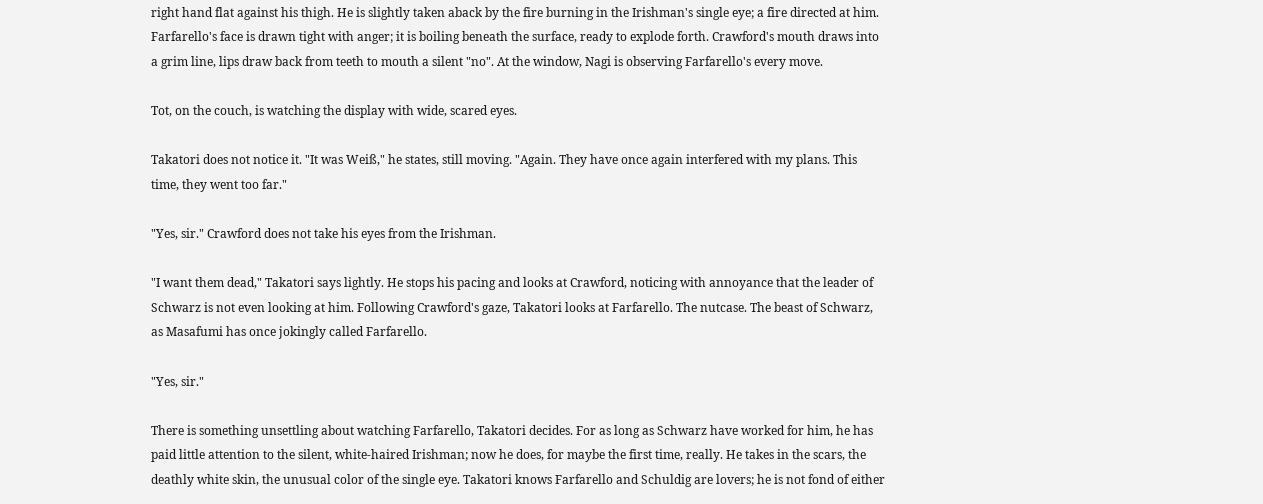right hand flat against his thigh. He is slightly taken aback by the fire burning in the Irishman's single eye; a fire directed at him. Farfarello's face is drawn tight with anger; it is boiling beneath the surface, ready to explode forth. Crawford's mouth draws into a grim line, lips draw back from teeth to mouth a silent "no". At the window, Nagi is observing Farfarello's every move.

Tot, on the couch, is watching the display with wide, scared eyes.

Takatori does not notice it. "It was Weiß," he states, still moving. "Again. They have once again interfered with my plans. This time, they went too far."

"Yes, sir." Crawford does not take his eyes from the Irishman.

"I want them dead," Takatori says lightly. He stops his pacing and looks at Crawford, noticing with annoyance that the leader of Schwarz is not even looking at him. Following Crawford's gaze, Takatori looks at Farfarello. The nutcase. The beast of Schwarz, as Masafumi has once jokingly called Farfarello.

"Yes, sir."

There is something unsettling about watching Farfarello, Takatori decides. For as long as Schwarz have worked for him, he has paid little attention to the silent, white-haired Irishman; now he does, for maybe the first time, really. He takes in the scars, the deathly white skin, the unusual color of the single eye. Takatori knows Farfarello and Schuldig are lovers; he is not fond of either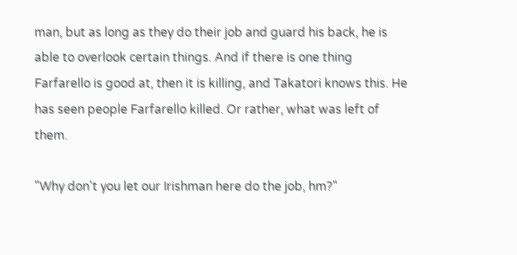man, but as long as they do their job and guard his back, he is able to overlook certain things. And if there is one thing Farfarello is good at, then it is killing, and Takatori knows this. He has seen people Farfarello killed. Or rather, what was left of them.

"Why don't you let our Irishman here do the job, hm?"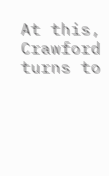At this, Crawford turns to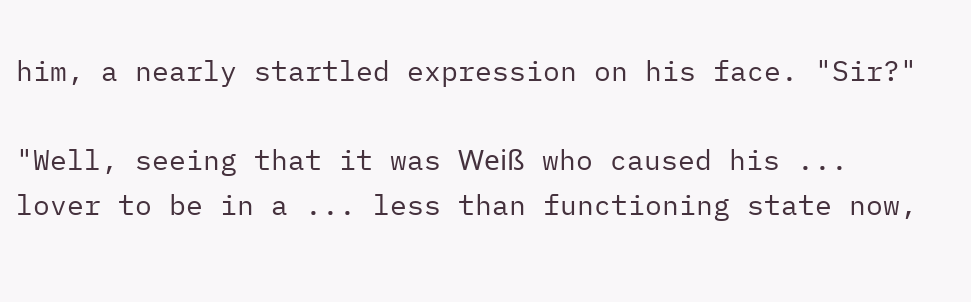him, a nearly startled expression on his face. "Sir?"

"Well, seeing that it was Weiß who caused his ... lover to be in a ... less than functioning state now,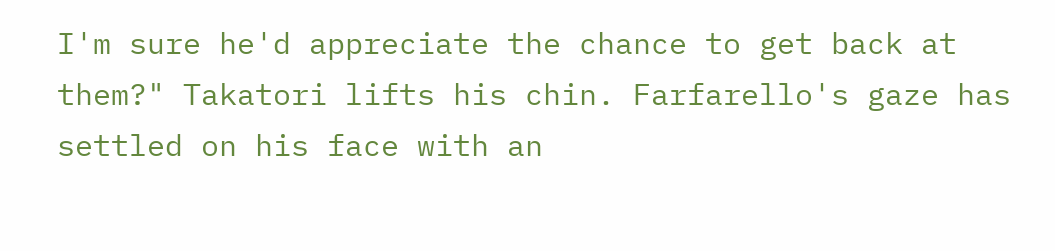I'm sure he'd appreciate the chance to get back at them?" Takatori lifts his chin. Farfarello's gaze has settled on his face with an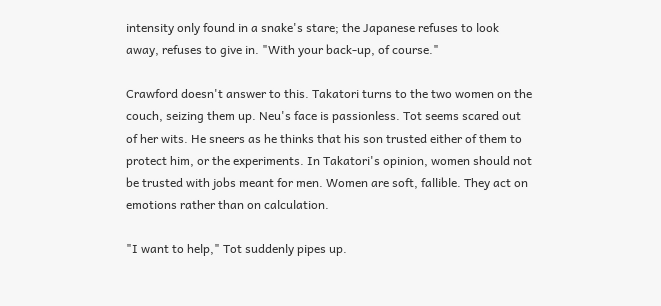intensity only found in a snake's stare; the Japanese refuses to look away, refuses to give in. "With your back-up, of course."

Crawford doesn't answer to this. Takatori turns to the two women on the couch, seizing them up. Neu's face is passionless. Tot seems scared out of her wits. He sneers as he thinks that his son trusted either of them to protect him, or the experiments. In Takatori's opinion, women should not be trusted with jobs meant for men. Women are soft, fallible. They act on emotions rather than on calculation.

"I want to help," Tot suddenly pipes up.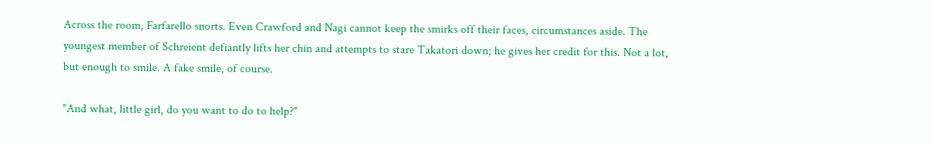Across the room, Farfarello snorts. Even Crawford and Nagi cannot keep the smirks off their faces, circumstances aside. The youngest member of Schreient defiantly lifts her chin and attempts to stare Takatori down; he gives her credit for this. Not a lot, but enough to smile. A fake smile, of course.

"And what, little girl, do you want to do to help?"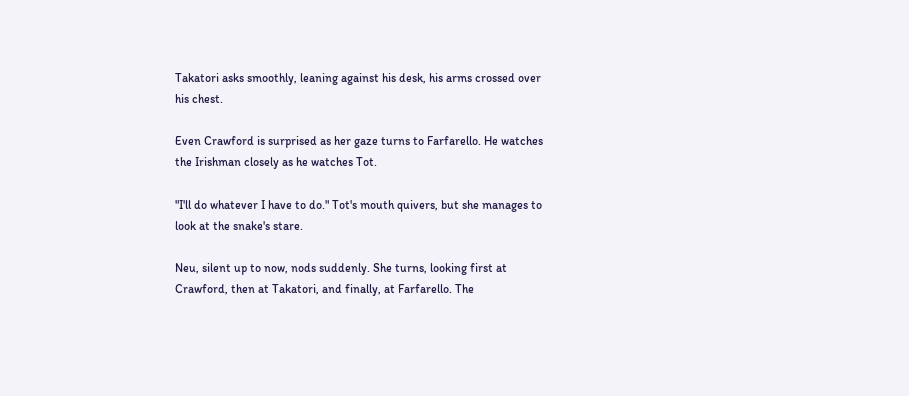Takatori asks smoothly, leaning against his desk, his arms crossed over his chest.

Even Crawford is surprised as her gaze turns to Farfarello. He watches the Irishman closely as he watches Tot.

"I'll do whatever I have to do." Tot's mouth quivers, but she manages to look at the snake's stare.

Neu, silent up to now, nods suddenly. She turns, looking first at Crawford, then at Takatori, and finally, at Farfarello. The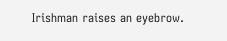Irishman raises an eyebrow.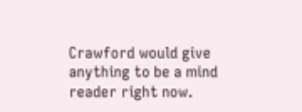Crawford would give anything to be a mind reader right now.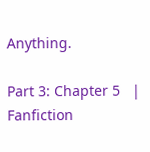Anything.

Part 3: Chapter 5   |   Fanfiction